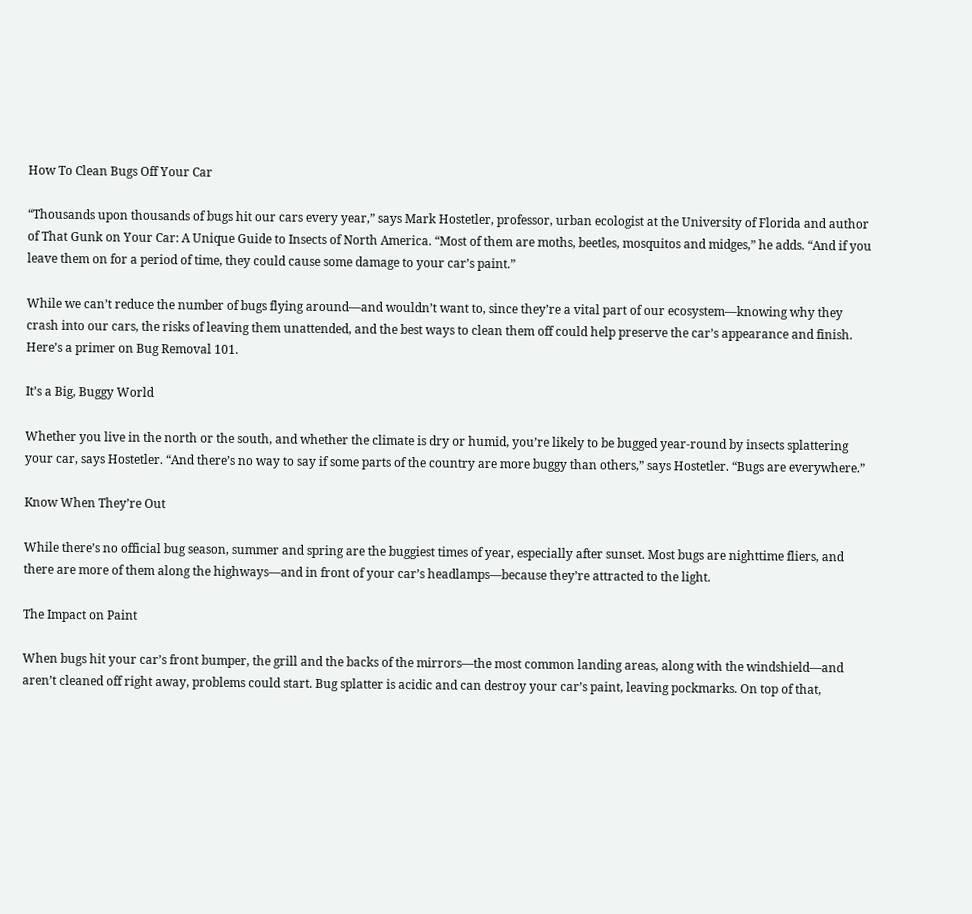How To Clean Bugs Off Your Car

“Thousands upon thousands of bugs hit our cars every year,” says Mark Hostetler, professor, urban ecologist at the University of Florida and author of That Gunk on Your Car: A Unique Guide to Insects of North America. “Most of them are moths, beetles, mosquitos and midges,” he adds. “And if you leave them on for a period of time, they could cause some damage to your car’s paint.”

While we can’t reduce the number of bugs flying around—and wouldn’t want to, since they’re a vital part of our ecosystem—knowing why they crash into our cars, the risks of leaving them unattended, and the best ways to clean them off could help preserve the car’s appearance and finish. Here’s a primer on Bug Removal 101.

It’s a Big, Buggy World

Whether you live in the north or the south, and whether the climate is dry or humid, you’re likely to be bugged year-round by insects splattering your car, says Hostetler. “And there’s no way to say if some parts of the country are more buggy than others,” says Hostetler. “Bugs are everywhere.”

Know When They’re Out

While there’s no official bug season, summer and spring are the buggiest times of year, especially after sunset. Most bugs are nighttime fliers, and there are more of them along the highways—and in front of your car’s headlamps—because they’re attracted to the light.

The Impact on Paint

When bugs hit your car’s front bumper, the grill and the backs of the mirrors—the most common landing areas, along with the windshield—and aren’t cleaned off right away, problems could start. Bug splatter is acidic and can destroy your car’s paint, leaving pockmarks. On top of that,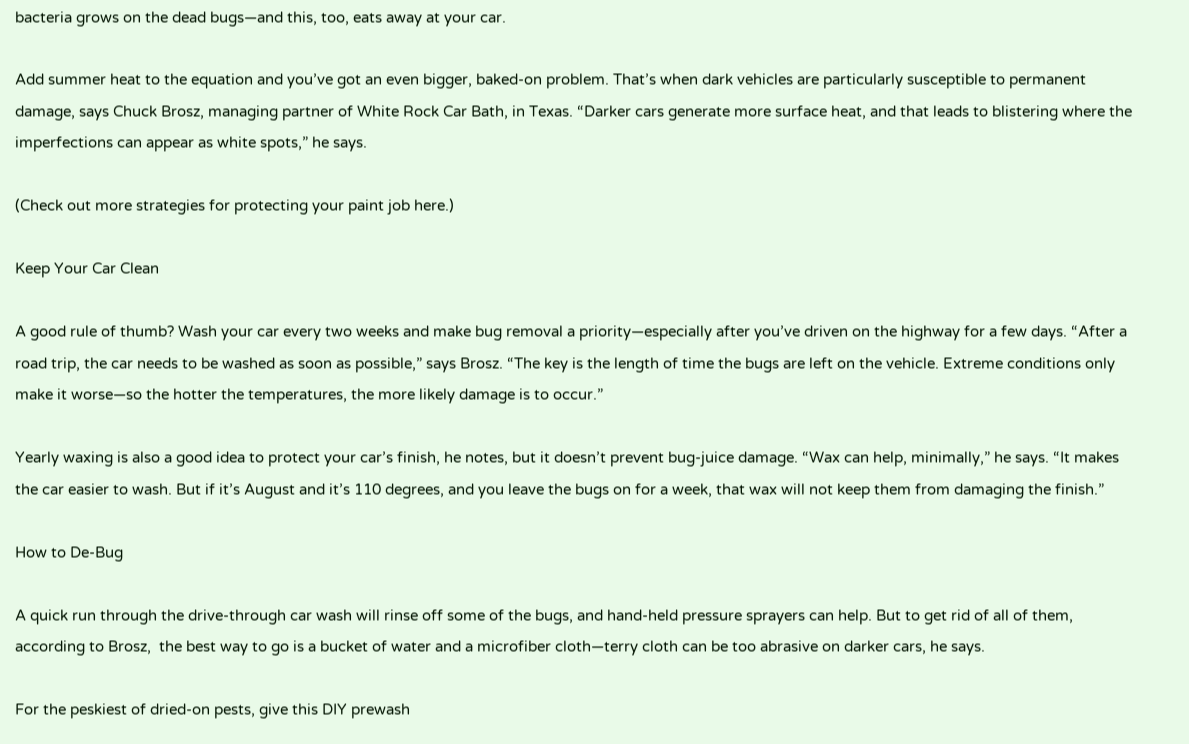bacteria grows on the dead bugs—and this, too, eats away at your car.

Add summer heat to the equation and you’ve got an even bigger, baked-on problem. That’s when dark vehicles are particularly susceptible to permanent damage, says Chuck Brosz, managing partner of White Rock Car Bath, in Texas. “Darker cars generate more surface heat, and that leads to blistering where the imperfections can appear as white spots,” he says.

(Check out more strategies for protecting your paint job here.)

Keep Your Car Clean

A good rule of thumb? Wash your car every two weeks and make bug removal a priority—especially after you’ve driven on the highway for a few days. “After a road trip, the car needs to be washed as soon as possible,” says Brosz. “The key is the length of time the bugs are left on the vehicle. Extreme conditions only make it worse—so the hotter the temperatures, the more likely damage is to occur.”

Yearly waxing is also a good idea to protect your car’s finish, he notes, but it doesn’t prevent bug-juice damage. “Wax can help, minimally,” he says. “It makes the car easier to wash. But if it’s August and it’s 110 degrees, and you leave the bugs on for a week, that wax will not keep them from damaging the finish.”

How to De-Bug

A quick run through the drive-through car wash will rinse off some of the bugs, and hand-held pressure sprayers can help. But to get rid of all of them, according to Brosz,  the best way to go is a bucket of water and a microfiber cloth—terry cloth can be too abrasive on darker cars, he says.

For the peskiest of dried-on pests, give this DIY prewash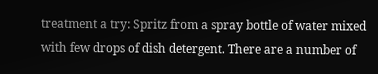treatment a try: Spritz from a spray bottle of water mixed with few drops of dish detergent. There are a number of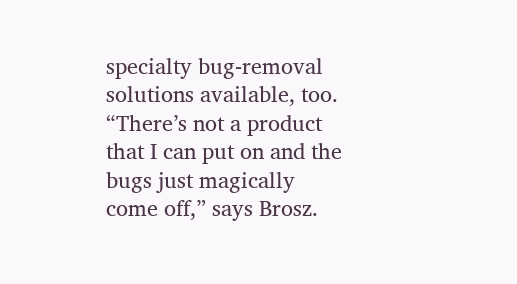specialty bug-removal solutions available, too. “There’s not a product that I can put on and the bugs just magically come off,” says Brosz.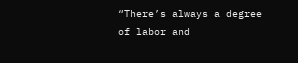“There’s always a degree of labor and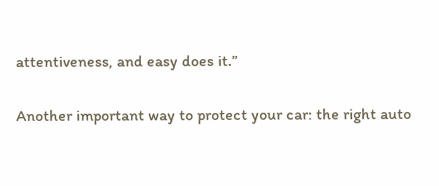attentiveness, and easy does it.”

Another important way to protect your car: the right auto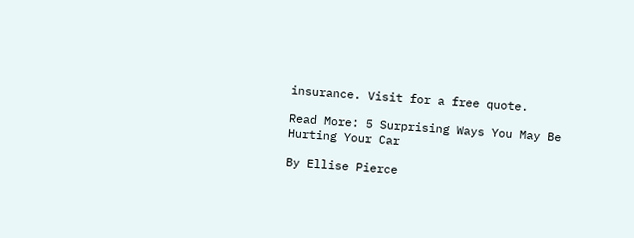insurance. Visit for a free quote.

Read More: 5 Surprising Ways You May Be Hurting Your Car

By Ellise Pierce